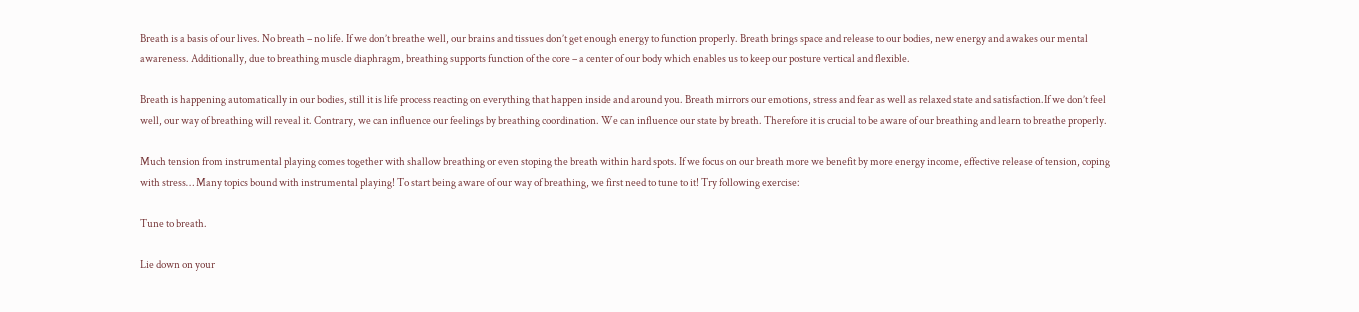Breath is a basis of our lives. No breath – no life. If we don’t breathe well, our brains and tissues don’t get enough energy to function properly. Breath brings space and release to our bodies, new energy and awakes our mental awareness. Additionally, due to breathing muscle diaphragm, breathing supports function of the core – a center of our body which enables us to keep our posture vertical and flexible.

Breath is happening automatically in our bodies, still it is life process reacting on everything that happen inside and around you. Breath mirrors our emotions, stress and fear as well as relaxed state and satisfaction.If we don’t feel well, our way of breathing will reveal it. Contrary, we can influence our feelings by breathing coordination. We can influence our state by breath. Therefore it is crucial to be aware of our breathing and learn to breathe properly.

Much tension from instrumental playing comes together with shallow breathing or even stoping the breath within hard spots. If we focus on our breath more we benefit by more energy income, effective release of tension, coping with stress… Many topics bound with instrumental playing! To start being aware of our way of breathing, we first need to tune to it! Try following exercise:

Tune to breath.

Lie down on your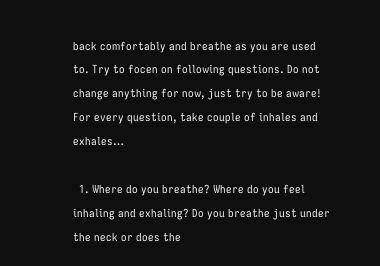back comfortably and breathe as you are used to. Try to focen on following questions. Do not change anything for now, just try to be aware! For every question, take couple of inhales and exhales…

  1. Where do you breathe? Where do you feel inhaling and exhaling? Do you breathe just under the neck or does the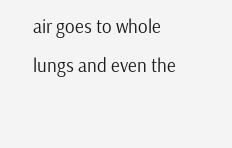air goes to whole lungs and even the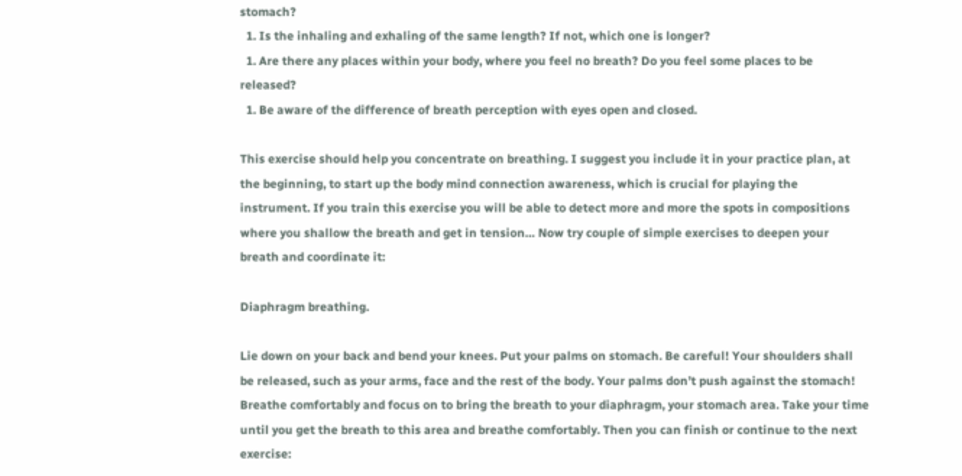stomach?
  1. Is the inhaling and exhaling of the same length? If not, which one is longer?
  1. Are there any places within your body, where you feel no breath? Do you feel some places to be released?
  1. Be aware of the difference of breath perception with eyes open and closed.

This exercise should help you concentrate on breathing. I suggest you include it in your practice plan, at the beginning, to start up the body mind connection awareness, which is crucial for playing the instrument. If you train this exercise you will be able to detect more and more the spots in compositions where you shallow the breath and get in tension… Now try couple of simple exercises to deepen your breath and coordinate it:

Diaphragm breathing.

Lie down on your back and bend your knees. Put your palms on stomach. Be careful! Your shoulders shall be released, such as your arms, face and the rest of the body. Your palms don’t push against the stomach! Breathe comfortably and focus on to bring the breath to your diaphragm, your stomach area. Take your time until you get the breath to this area and breathe comfortably. Then you can finish or continue to the next exercise: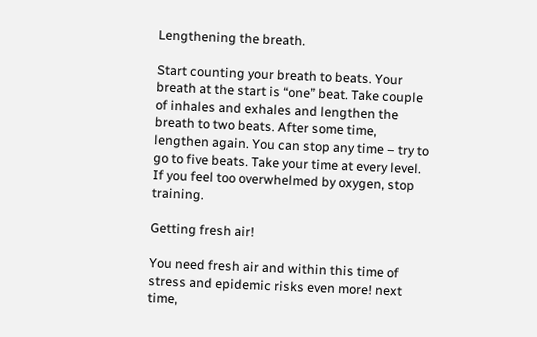Lengthening the breath.

Start counting your breath to beats. Your breath at the start is “one” beat. Take couple of inhales and exhales and lengthen the breath to two beats. After some time, lengthen again. You can stop any time – try to go to five beats. Take your time at every level. If you feel too overwhelmed by oxygen, stop training.

Getting fresh air!

You need fresh air and within this time of stress and epidemic risks even more! next time,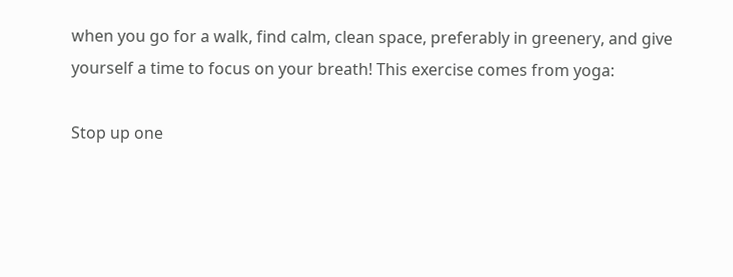when you go for a walk, find calm, clean space, preferably in greenery, and give yourself a time to focus on your breath! This exercise comes from yoga:

Stop up one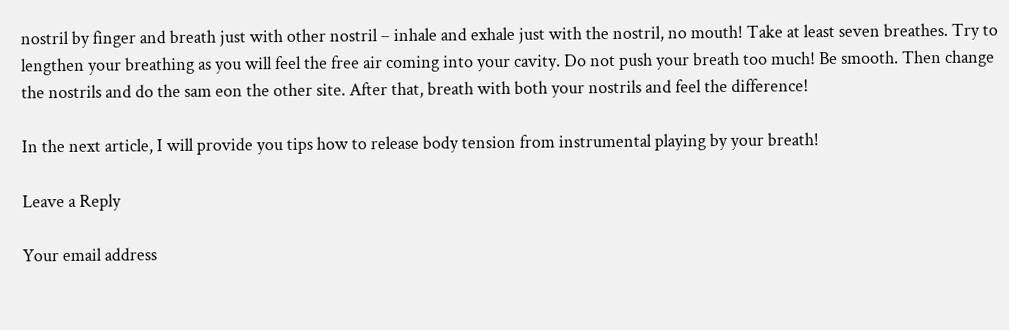nostril by finger and breath just with other nostril – inhale and exhale just with the nostril, no mouth! Take at least seven breathes. Try to lengthen your breathing as you will feel the free air coming into your cavity. Do not push your breath too much! Be smooth. Then change the nostrils and do the sam eon the other site. After that, breath with both your nostrils and feel the difference!

In the next article, I will provide you tips how to release body tension from instrumental playing by your breath!

Leave a Reply

Your email address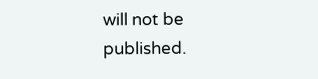will not be published.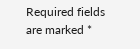Required fields are marked *